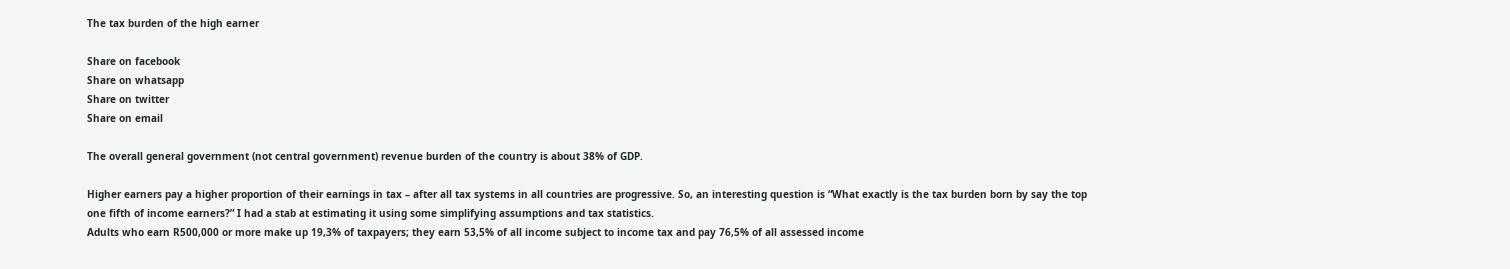The tax burden of the high earner

Share on facebook
Share on whatsapp
Share on twitter
Share on email

The overall general government (not central government) revenue burden of the country is about 38% of GDP.

Higher earners pay a higher proportion of their earnings in tax – after all tax systems in all countries are progressive. So, an interesting question is “What exactly is the tax burden born by say the top one fifth of income earners?” I had a stab at estimating it using some simplifying assumptions and tax statistics.
Adults who earn R500,000 or more make up 19,3% of taxpayers; they earn 53,5% of all income subject to income tax and pay 76,5% of all assessed income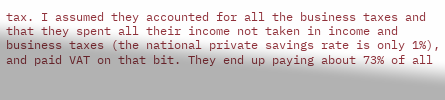tax. I assumed they accounted for all the business taxes and that they spent all their income not taken in income and business taxes (the national private savings rate is only 1%), and paid VAT on that bit. They end up paying about 73% of all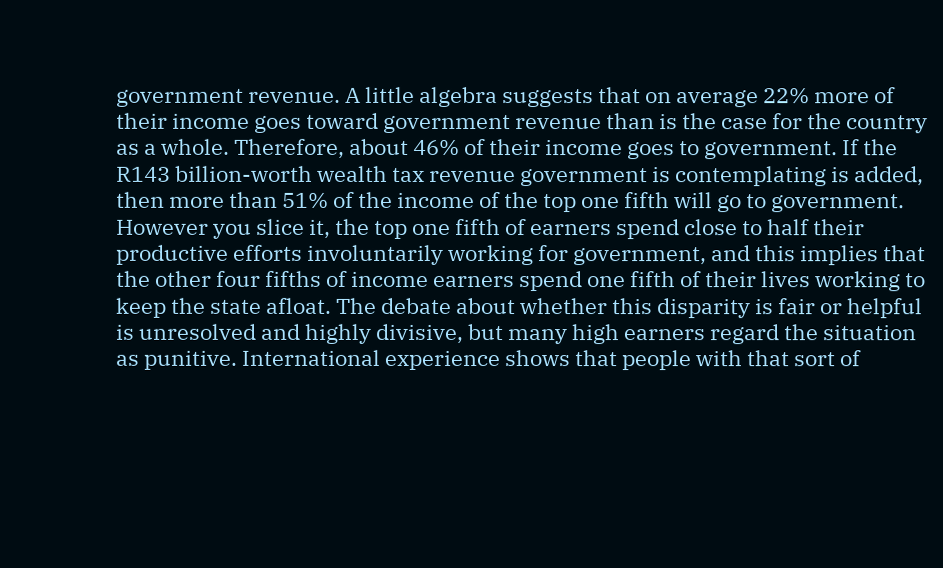government revenue. A little algebra suggests that on average 22% more of their income goes toward government revenue than is the case for the country as a whole. Therefore, about 46% of their income goes to government. If the R143 billion-worth wealth tax revenue government is contemplating is added, then more than 51% of the income of the top one fifth will go to government.
However you slice it, the top one fifth of earners spend close to half their productive efforts involuntarily working for government, and this implies that the other four fifths of income earners spend one fifth of their lives working to keep the state afloat. The debate about whether this disparity is fair or helpful is unresolved and highly divisive, but many high earners regard the situation as punitive. International experience shows that people with that sort of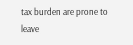tax burden are prone to leave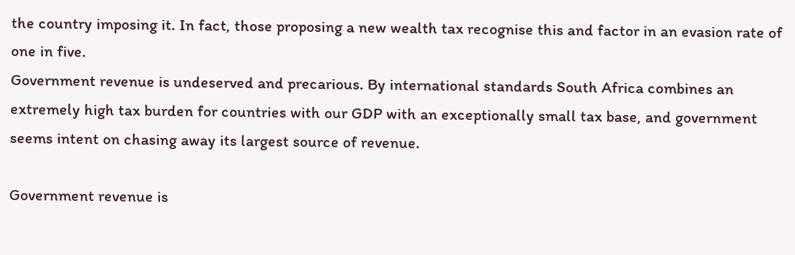the country imposing it. In fact, those proposing a new wealth tax recognise this and factor in an evasion rate of one in five.
Government revenue is undeserved and precarious. By international standards South Africa combines an extremely high tax burden for countries with our GDP with an exceptionally small tax base, and government seems intent on chasing away its largest source of revenue.

Government revenue is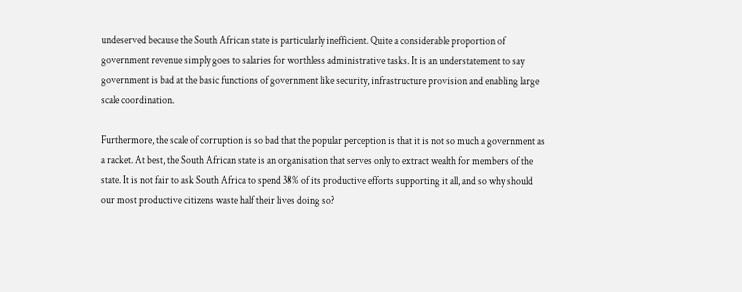undeserved because the South African state is particularly inefficient. Quite a considerable proportion of government revenue simply goes to salaries for worthless administrative tasks. It is an understatement to say government is bad at the basic functions of government like security, infrastructure provision and enabling large scale coordination.

Furthermore, the scale of corruption is so bad that the popular perception is that it is not so much a government as a racket. At best, the South African state is an organisation that serves only to extract wealth for members of the state. It is not fair to ask South Africa to spend 38% of its productive efforts supporting it all, and so why should our most productive citizens waste half their lives doing so?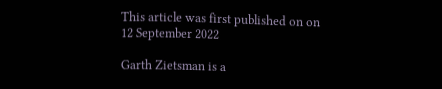This article was first published on on
12 September 2022

Garth Zietsman is a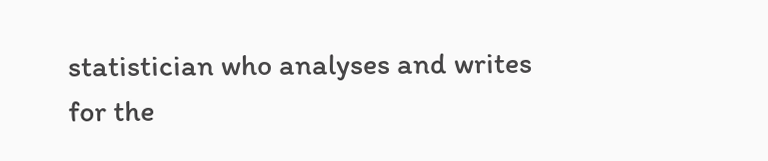statistician who analyses and writes for the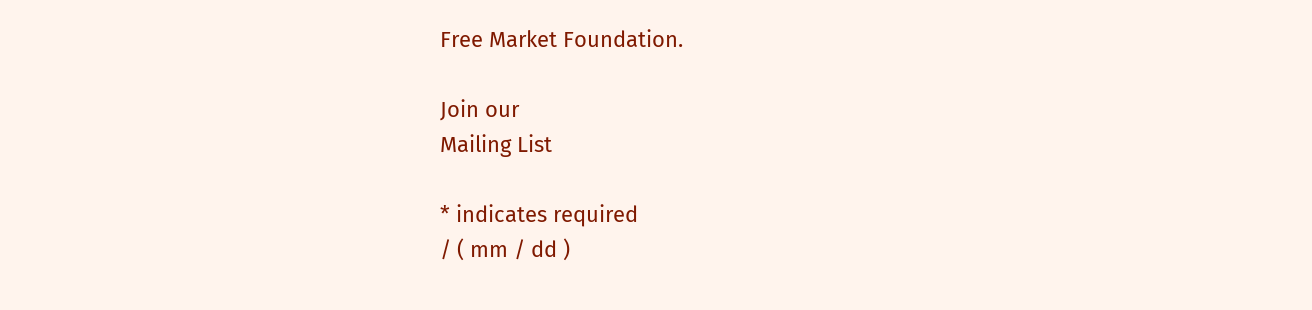Free Market Foundation.

Join our
Mailing List

* indicates required
/ ( mm / dd )